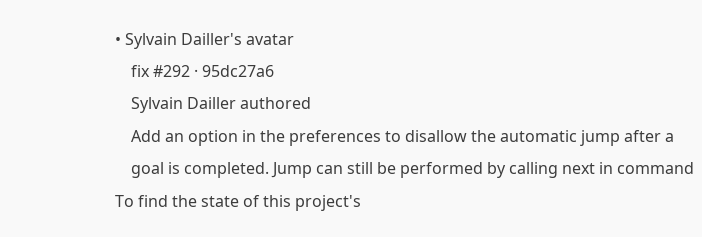• Sylvain Dailler's avatar
    fix #292 · 95dc27a6
    Sylvain Dailler authored
    Add an option in the preferences to disallow the automatic jump after a
    goal is completed. Jump can still be performed by calling next in command
To find the state of this project's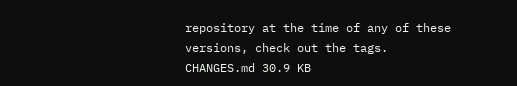repository at the time of any of these versions, check out the tags.
CHANGES.md 30.9 KB